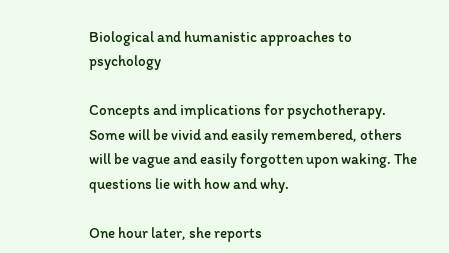Biological and humanistic approaches to psychology

Concepts and implications for psychotherapy. Some will be vivid and easily remembered, others will be vague and easily forgotten upon waking. The questions lie with how and why.

One hour later, she reports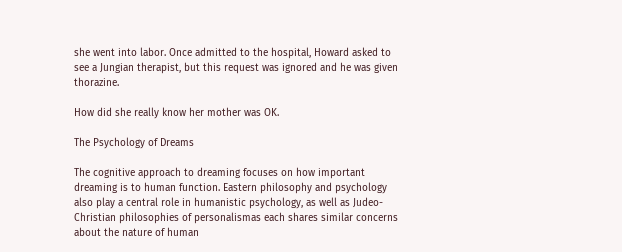she went into labor. Once admitted to the hospital, Howard asked to see a Jungian therapist, but this request was ignored and he was given thorazine.

How did she really know her mother was OK.

The Psychology of Dreams

The cognitive approach to dreaming focuses on how important dreaming is to human function. Eastern philosophy and psychology also play a central role in humanistic psychology, as well as Judeo-Christian philosophies of personalismas each shares similar concerns about the nature of human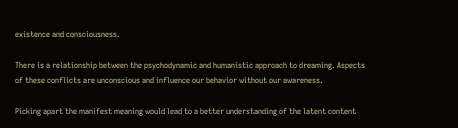existence and consciousness.

There is a relationship between the psychodynamic and humanistic approach to dreaming. Aspects of these conflicts are unconscious and influence our behavior without our awareness.

Picking apart the manifest meaning would lead to a better understanding of the latent content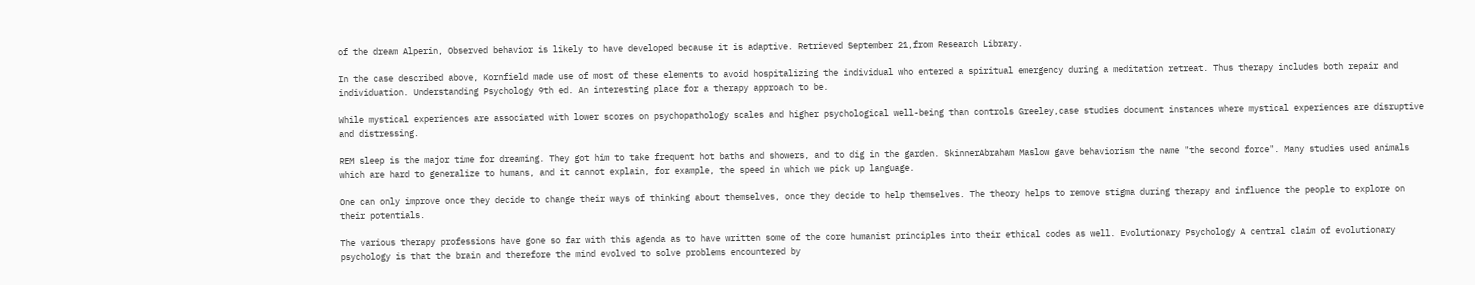of the dream Alperin, Observed behavior is likely to have developed because it is adaptive. Retrieved September 21,from Research Library.

In the case described above, Kornfield made use of most of these elements to avoid hospitalizing the individual who entered a spiritual emergency during a meditation retreat. Thus therapy includes both repair and individuation. Understanding Psychology 9th ed. An interesting place for a therapy approach to be.

While mystical experiences are associated with lower scores on psychopathology scales and higher psychological well-being than controls Greeley,case studies document instances where mystical experiences are disruptive and distressing.

REM sleep is the major time for dreaming. They got him to take frequent hot baths and showers, and to dig in the garden. SkinnerAbraham Maslow gave behaviorism the name "the second force". Many studies used animals which are hard to generalize to humans, and it cannot explain, for example, the speed in which we pick up language.

One can only improve once they decide to change their ways of thinking about themselves, once they decide to help themselves. The theory helps to remove stigma during therapy and influence the people to explore on their potentials.

The various therapy professions have gone so far with this agenda as to have written some of the core humanist principles into their ethical codes as well. Evolutionary Psychology A central claim of evolutionary psychology is that the brain and therefore the mind evolved to solve problems encountered by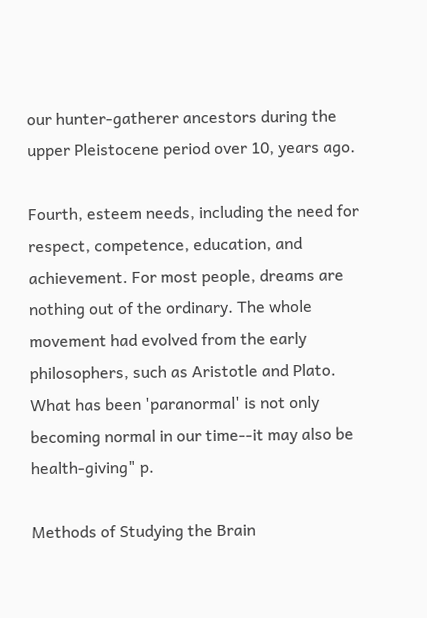our hunter-gatherer ancestors during the upper Pleistocene period over 10, years ago.

Fourth, esteem needs, including the need for respect, competence, education, and achievement. For most people, dreams are nothing out of the ordinary. The whole movement had evolved from the early philosophers, such as Aristotle and Plato. What has been 'paranormal' is not only becoming normal in our time--it may also be health-giving" p.

Methods of Studying the Brain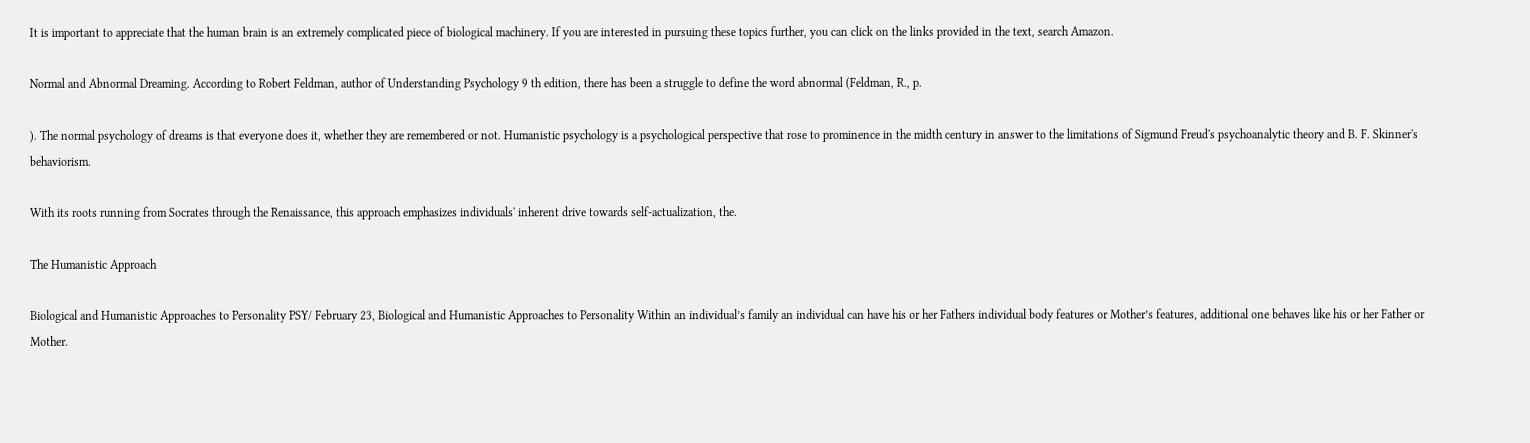It is important to appreciate that the human brain is an extremely complicated piece of biological machinery. If you are interested in pursuing these topics further, you can click on the links provided in the text, search Amazon.

Normal and Abnormal Dreaming. According to Robert Feldman, author of Understanding Psychology 9 th edition, there has been a struggle to define the word abnormal (Feldman, R., p.

). The normal psychology of dreams is that everyone does it, whether they are remembered or not. Humanistic psychology is a psychological perspective that rose to prominence in the midth century in answer to the limitations of Sigmund Freud's psychoanalytic theory and B. F. Skinner's behaviorism.

With its roots running from Socrates through the Renaissance, this approach emphasizes individuals' inherent drive towards self-actualization, the.

The Humanistic Approach

Biological and Humanistic Approaches to Personality PSY/ February 23, Biological and Humanistic Approaches to Personality Within an individual’s family an individual can have his or her Fathers individual body features or Mother’s features, additional one behaves like his or her Father or Mother.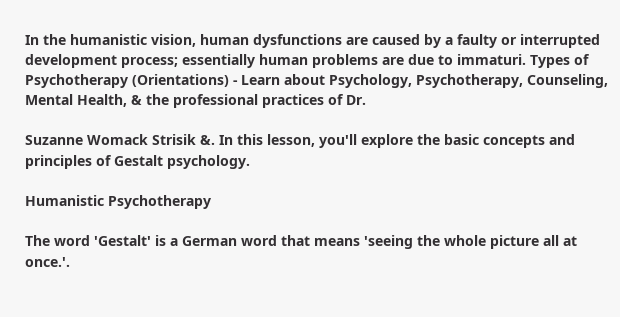In the humanistic vision, human dysfunctions are caused by a faulty or interrupted development process; essentially human problems are due to immaturi. Types of Psychotherapy (Orientations) - Learn about Psychology, Psychotherapy, Counseling, Mental Health, & the professional practices of Dr.

Suzanne Womack Strisik &. In this lesson, you'll explore the basic concepts and principles of Gestalt psychology.

Humanistic Psychotherapy

The word 'Gestalt' is a German word that means 'seeing the whole picture all at once.'.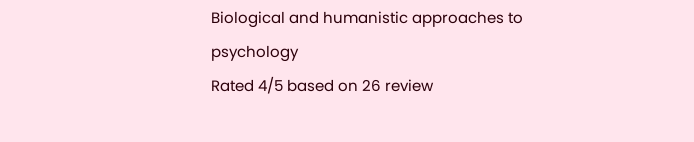Biological and humanistic approaches to psychology
Rated 4/5 based on 26 review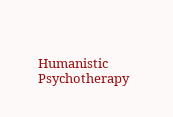Humanistic Psychotherapy